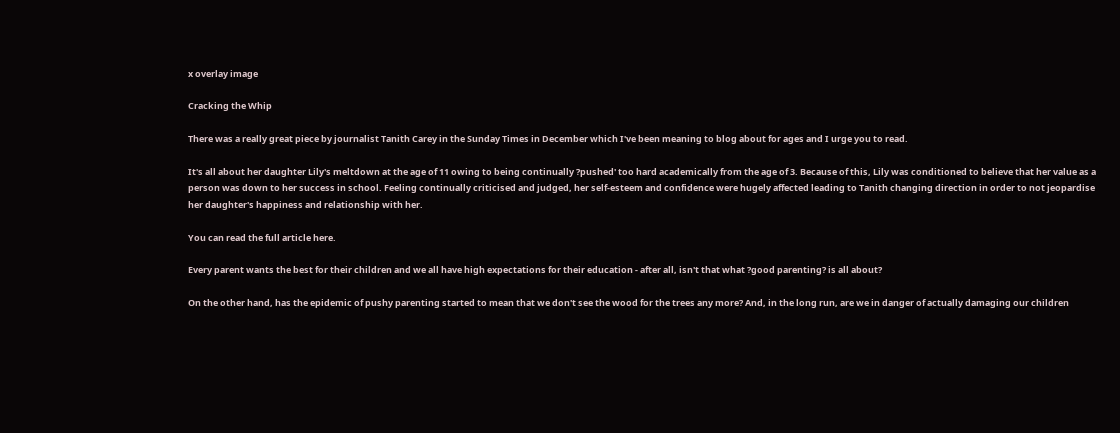x overlay image

Cracking the Whip

There was a really great piece by journalist Tanith Carey in the Sunday Times in December which I've been meaning to blog about for ages and I urge you to read.

It's all about her daughter Lily's meltdown at the age of 11 owing to being continually ?pushed' too hard academically from the age of 3. Because of this, Lily was conditioned to believe that her value as a person was down to her success in school. Feeling continually criticised and judged, her self-esteem and confidence were hugely affected leading to Tanith changing direction in order to not jeopardise her daughter's happiness and relationship with her.

You can read the full article here.

Every parent wants the best for their children and we all have high expectations for their education - after all, isn't that what ?good parenting? is all about?

On the other hand, has the epidemic of pushy parenting started to mean that we don't see the wood for the trees any more? And, in the long run, are we in danger of actually damaging our children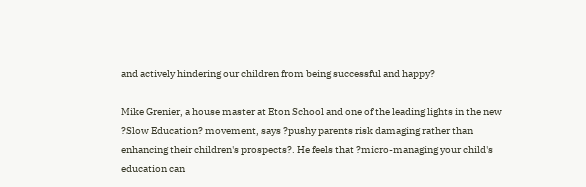and actively hindering our children from being successful and happy?

Mike Grenier, a house master at Eton School and one of the leading lights in the new ?Slow Education? movement, says ?pushy parents risk damaging rather than enhancing their children's prospects?. He feels that ?micro-managing your child's education can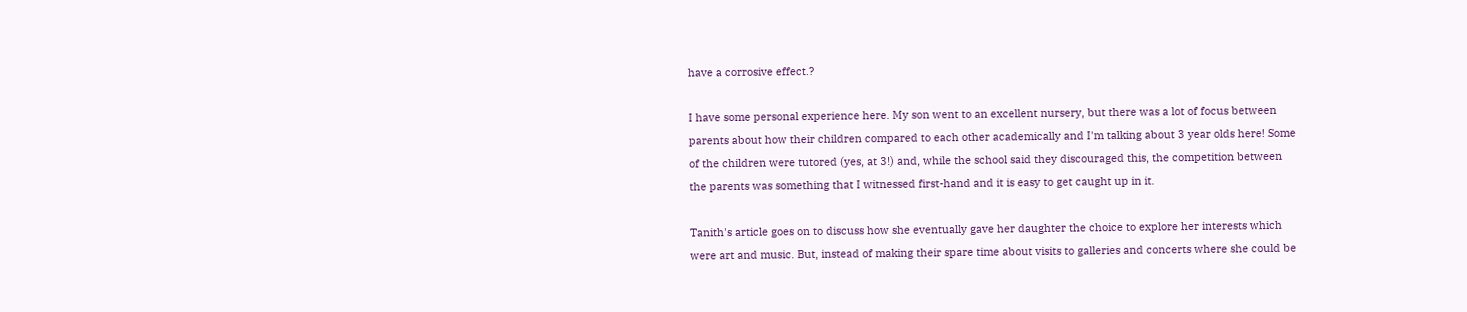have a corrosive effect.?

I have some personal experience here. My son went to an excellent nursery, but there was a lot of focus between parents about how their children compared to each other academically and I'm talking about 3 year olds here! Some of the children were tutored (yes, at 3!) and, while the school said they discouraged this, the competition between the parents was something that I witnessed first-hand and it is easy to get caught up in it.

Tanith's article goes on to discuss how she eventually gave her daughter the choice to explore her interests which were art and music. But, instead of making their spare time about visits to galleries and concerts where she could be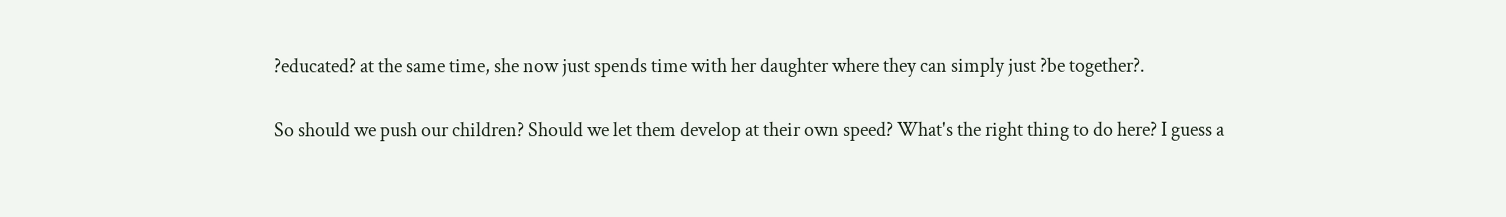?educated? at the same time, she now just spends time with her daughter where they can simply just ?be together?.

So should we push our children? Should we let them develop at their own speed? What's the right thing to do here? I guess a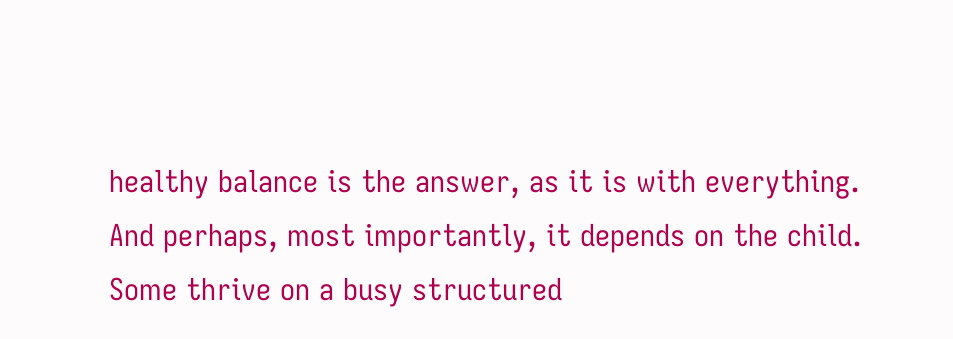healthy balance is the answer, as it is with everything. And perhaps, most importantly, it depends on the child. Some thrive on a busy structured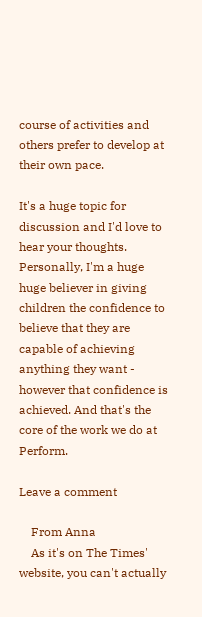course of activities and others prefer to develop at their own pace.

It's a huge topic for discussion and I'd love to hear your thoughts. Personally, I'm a huge huge believer in giving children the confidence to believe that they are capable of achieving anything they want - however that confidence is achieved. And that's the core of the work we do at Perform.

Leave a comment

    From Anna
    As it's on The Times' website, you can't actually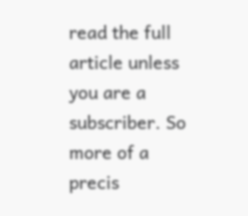read the full article unless you are a subscriber. So more of a precis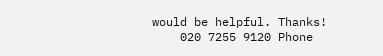would be helpful. Thanks!
    020 7255 9120 Phone